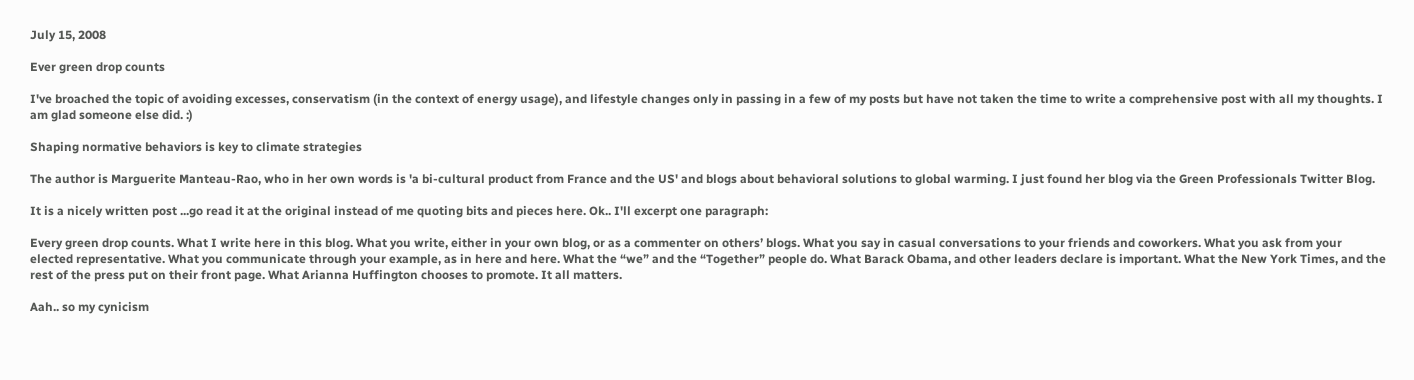July 15, 2008

Ever green drop counts

I've broached the topic of avoiding excesses, conservatism (in the context of energy usage), and lifestyle changes only in passing in a few of my posts but have not taken the time to write a comprehensive post with all my thoughts. I am glad someone else did. :)

Shaping normative behaviors is key to climate strategies

The author is Marguerite Manteau-Rao, who in her own words is 'a bi-cultural product from France and the US' and blogs about behavioral solutions to global warming. I just found her blog via the Green Professionals Twitter Blog.

It is a nicely written post ...go read it at the original instead of me quoting bits and pieces here. Ok.. I'll excerpt one paragraph:

Every green drop counts. What I write here in this blog. What you write, either in your own blog, or as a commenter on others’ blogs. What you say in casual conversations to your friends and coworkers. What you ask from your elected representative. What you communicate through your example, as in here and here. What the “we” and the “Together” people do. What Barack Obama, and other leaders declare is important. What the New York Times, and the rest of the press put on their front page. What Arianna Huffington chooses to promote. It all matters.

Aah.. so my cynicism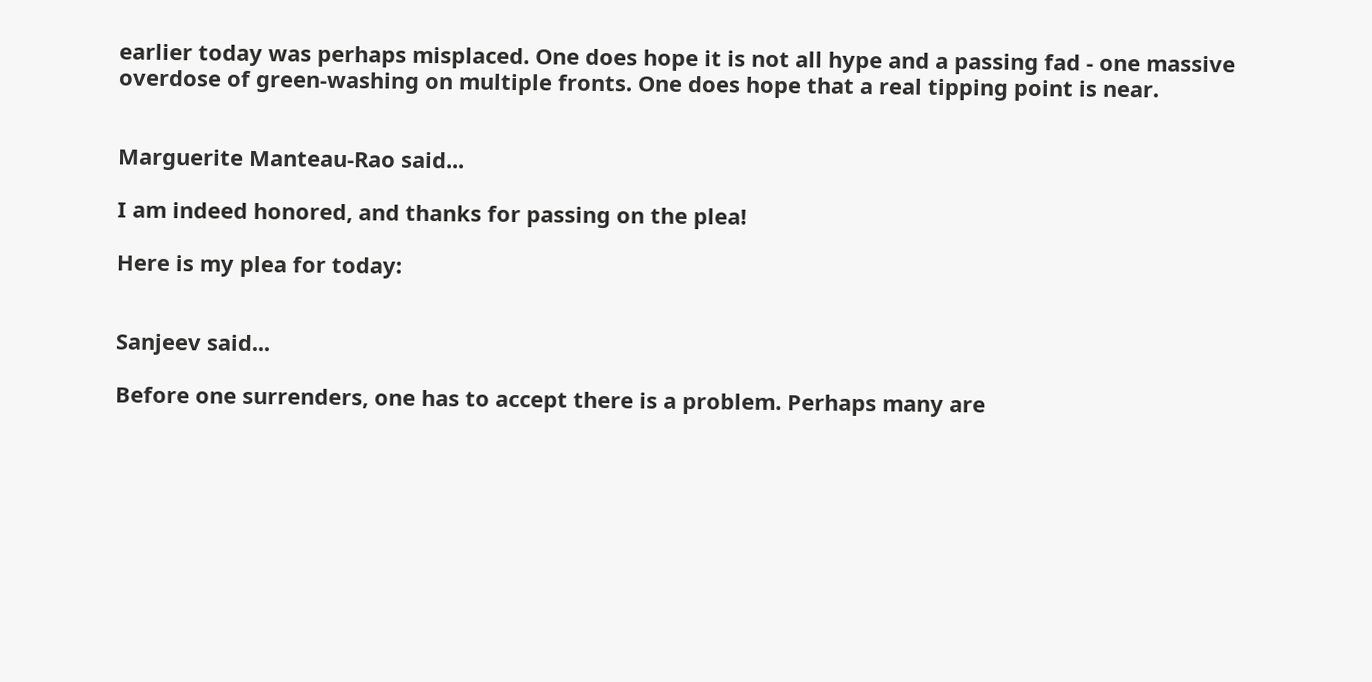earlier today was perhaps misplaced. One does hope it is not all hype and a passing fad - one massive overdose of green-washing on multiple fronts. One does hope that a real tipping point is near.


Marguerite Manteau-Rao said...

I am indeed honored, and thanks for passing on the plea!

Here is my plea for today:


Sanjeev said...

Before one surrenders, one has to accept there is a problem. Perhaps many are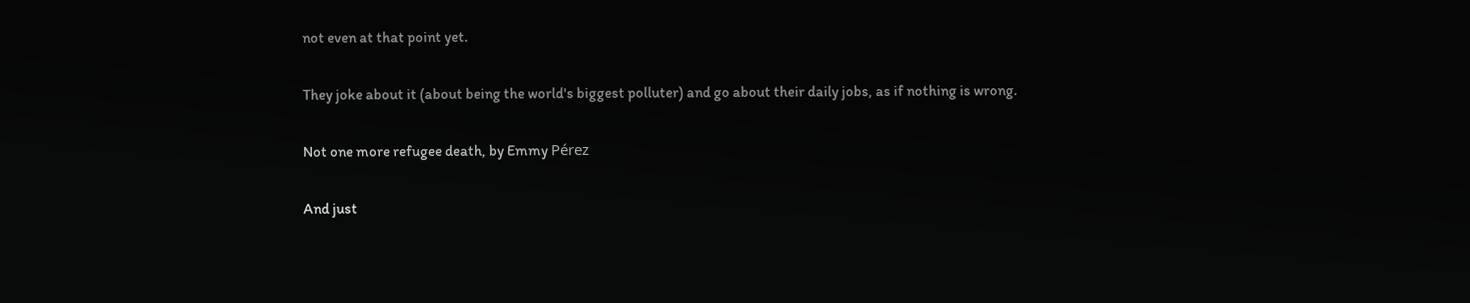not even at that point yet.

They joke about it (about being the world's biggest polluter) and go about their daily jobs, as if nothing is wrong.

Not one more refugee death, by Emmy Pérez

And just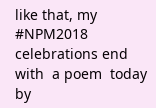like that, my #NPM2018 celebrations end with  a poem  today by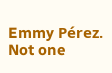Emmy Pérez. Not one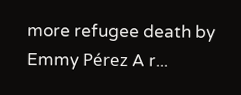more refugee death by Emmy Pérez A r...